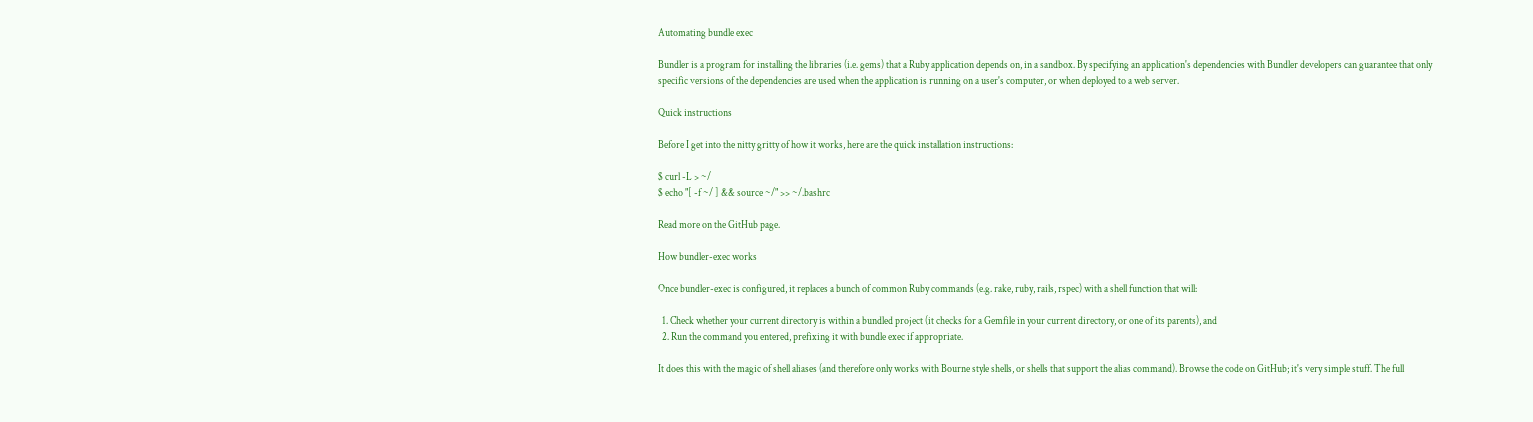Automating bundle exec

Bundler is a program for installing the libraries (i.e. gems) that a Ruby application depends on, in a sandbox. By specifying an application's dependencies with Bundler developers can guarantee that only specific versions of the dependencies are used when the application is running on a user's computer, or when deployed to a web server.

Quick instructions

Before I get into the nitty gritty of how it works, here are the quick installation instructions:

$ curl -L > ~/
$ echo "[ -f ~/ ] && source ~/" >> ~/.bashrc

Read more on the GitHub page.

How bundler-exec works

Once bundler-exec is configured, it replaces a bunch of common Ruby commands (e.g. rake, ruby, rails, rspec) with a shell function that will:

  1. Check whether your current directory is within a bundled project (it checks for a Gemfile in your current directory, or one of its parents), and
  2. Run the command you entered, prefixing it with bundle exec if appropriate.

It does this with the magic of shell aliases (and therefore only works with Bourne style shells, or shells that support the alias command). Browse the code on GitHub; it's very simple stuff. The full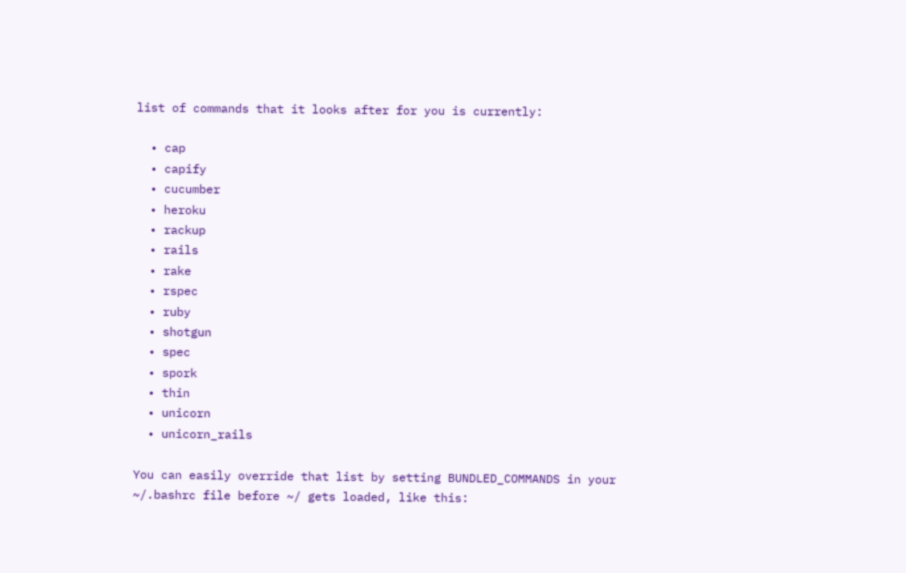list of commands that it looks after for you is currently:

  • cap
  • capify
  • cucumber
  • heroku
  • rackup
  • rails
  • rake
  • rspec
  • ruby
  • shotgun
  • spec
  • spork
  • thin
  • unicorn
  • unicorn_rails

You can easily override that list by setting BUNDLED_COMMANDS in your ~/.bashrc file before ~/ gets loaded, like this: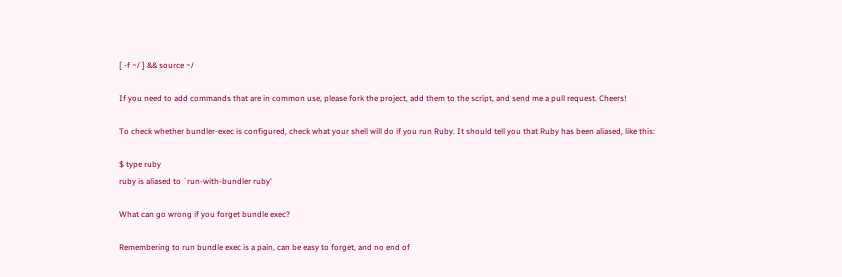[ -f ~/ ] && source ~/

If you need to add commands that are in common use, please fork the project, add them to the script, and send me a pull request. Cheers!

To check whether bundler-exec is configured, check what your shell will do if you run Ruby. It should tell you that Ruby has been aliased, like this:

$ type ruby
ruby is aliased to `run-with-bundler ruby'

What can go wrong if you forget bundle exec?

Remembering to run bundle exec is a pain, can be easy to forget, and no end of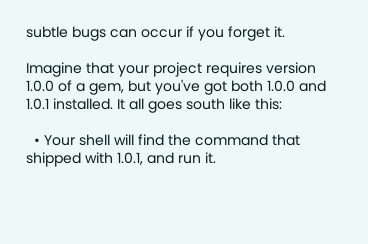subtle bugs can occur if you forget it.

Imagine that your project requires version 1.0.0 of a gem, but you've got both 1.0.0 and 1.0.1 installed. It all goes south like this:

  • Your shell will find the command that shipped with 1.0.1, and run it.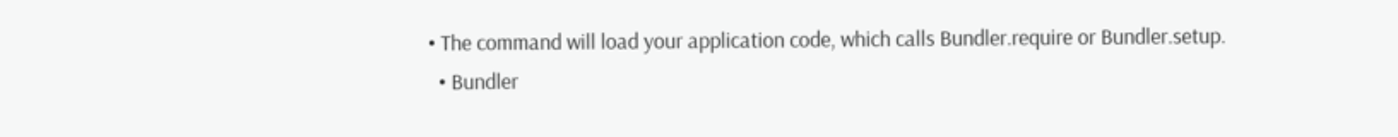• The command will load your application code, which calls Bundler.require or Bundler.setup.
  • Bundler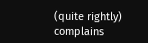(quite rightly) complains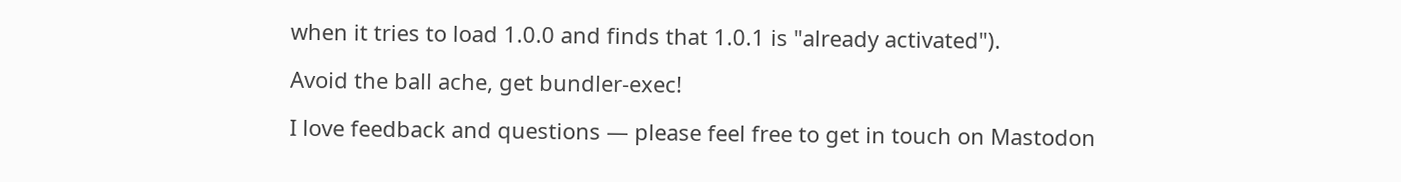when it tries to load 1.0.0 and finds that 1.0.1 is "already activated").

Avoid the ball ache, get bundler-exec!

I love feedback and questions — please feel free to get in touch on Mastodon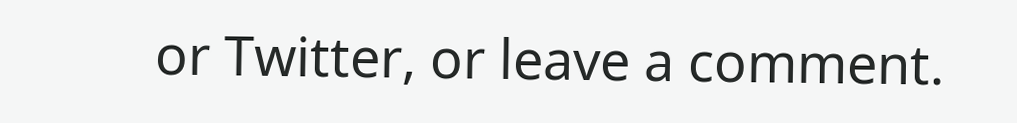or Twitter, or leave a comment.